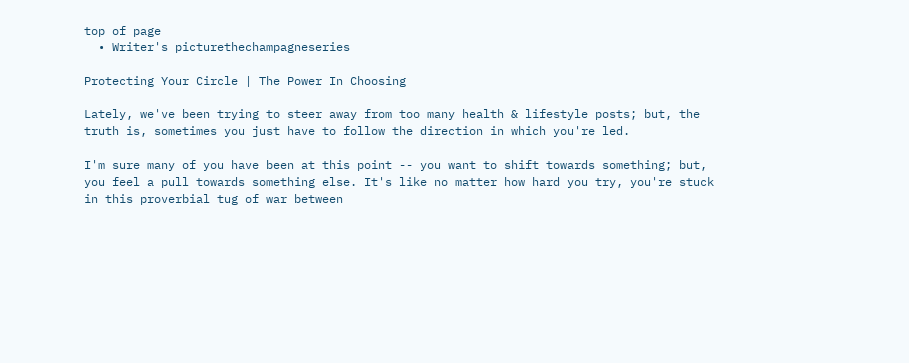top of page
  • Writer's picturethechampagneseries

Protecting Your Circle | The Power In Choosing

Lately, we've been trying to steer away from too many health & lifestyle posts; but, the truth is, sometimes you just have to follow the direction in which you're led.

I'm sure many of you have been at this point -- you want to shift towards something; but, you feel a pull towards something else. It's like no matter how hard you try, you're stuck in this proverbial tug of war between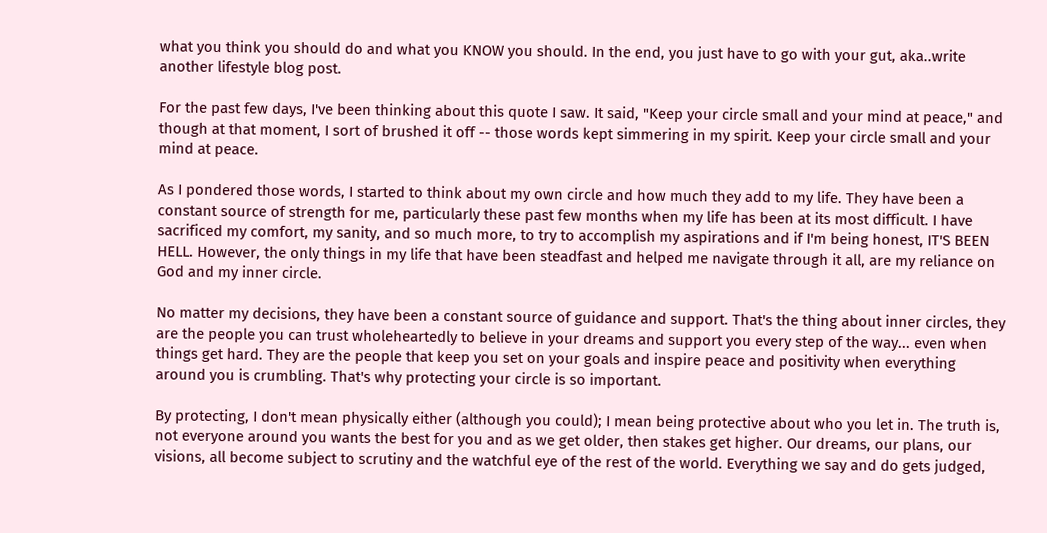what you think you should do and what you KNOW you should. In the end, you just have to go with your gut, aka..write another lifestyle blog post.

For the past few days, I've been thinking about this quote I saw. It said, "Keep your circle small and your mind at peace," and though at that moment, I sort of brushed it off -- those words kept simmering in my spirit. Keep your circle small and your mind at peace.

As I pondered those words, I started to think about my own circle and how much they add to my life. They have been a constant source of strength for me, particularly these past few months when my life has been at its most difficult. I have sacrificed my comfort, my sanity, and so much more, to try to accomplish my aspirations and if I'm being honest, IT'S BEEN HELL. However, the only things in my life that have been steadfast and helped me navigate through it all, are my reliance on God and my inner circle.

No matter my decisions, they have been a constant source of guidance and support. That's the thing about inner circles, they are the people you can trust wholeheartedly to believe in your dreams and support you every step of the way... even when things get hard. They are the people that keep you set on your goals and inspire peace and positivity when everything around you is crumbling. That's why protecting your circle is so important.

By protecting, I don't mean physically either (although you could); I mean being protective about who you let in. The truth is, not everyone around you wants the best for you and as we get older, then stakes get higher. Our dreams, our plans, our visions, all become subject to scrutiny and the watchful eye of the rest of the world. Everything we say and do gets judged,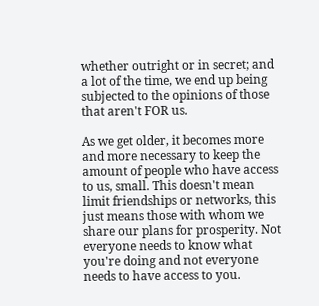whether outright or in secret; and a lot of the time, we end up being subjected to the opinions of those that aren't FOR us.

As we get older, it becomes more and more necessary to keep the amount of people who have access to us, small. This doesn't mean limit friendships or networks, this just means those with whom we share our plans for prosperity. Not everyone needs to know what you're doing and not everyone needs to have access to you.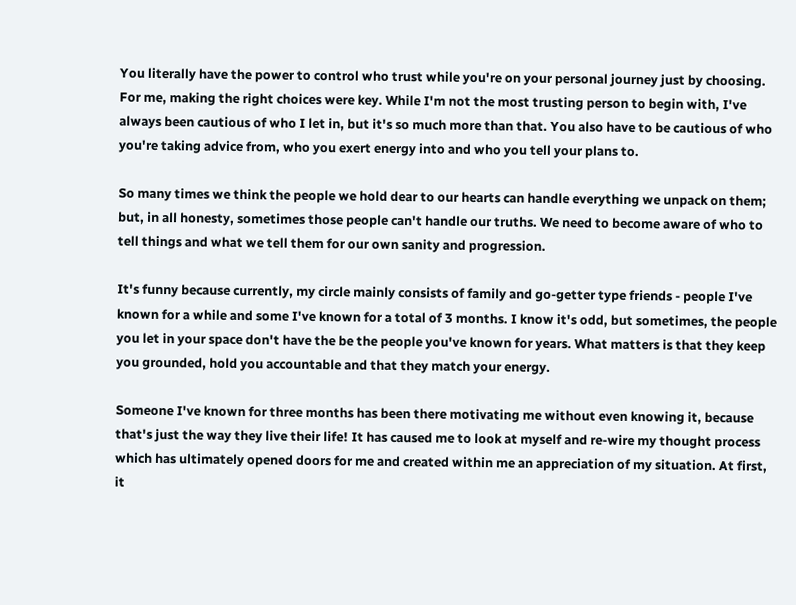You literally have the power to control who trust while you're on your personal journey just by choosing. For me, making the right choices were key. While I'm not the most trusting person to begin with, I've always been cautious of who I let in, but it's so much more than that. You also have to be cautious of who you're taking advice from, who you exert energy into and who you tell your plans to.

So many times we think the people we hold dear to our hearts can handle everything we unpack on them; but, in all honesty, sometimes those people can't handle our truths. We need to become aware of who to tell things and what we tell them for our own sanity and progression.

It's funny because currently, my circle mainly consists of family and go-getter type friends - people I've known for a while and some I've known for a total of 3 months. I know it's odd, but sometimes, the people you let in your space don't have the be the people you've known for years. What matters is that they keep you grounded, hold you accountable and that they match your energy.

Someone I've known for three months has been there motivating me without even knowing it, because that's just the way they live their life! It has caused me to look at myself and re-wire my thought process which has ultimately opened doors for me and created within me an appreciation of my situation. At first, it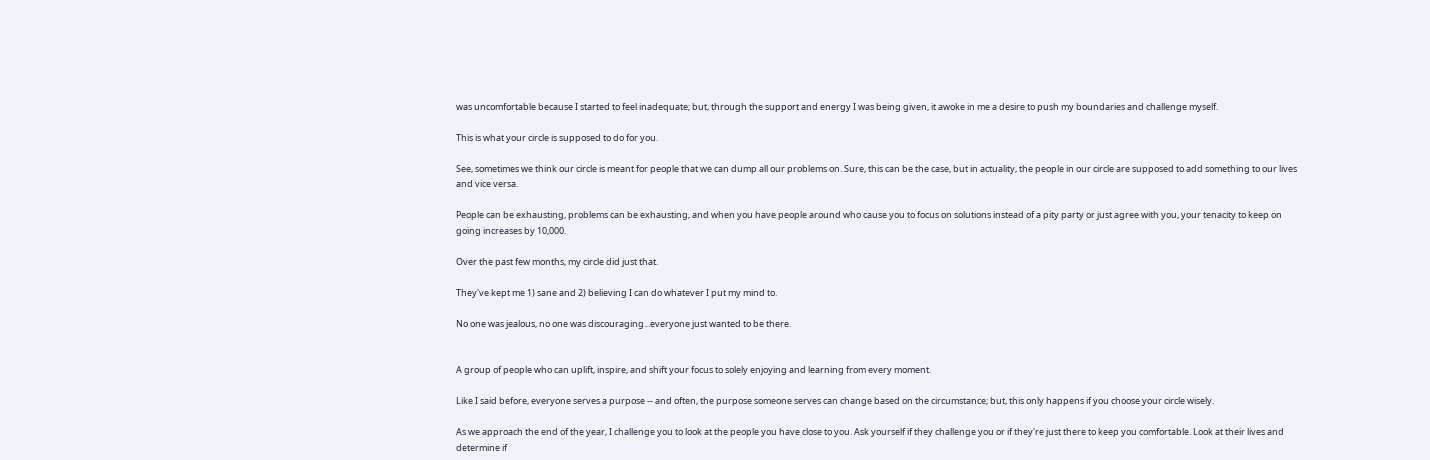was uncomfortable because I started to feel inadequate; but, through the support and energy I was being given, it awoke in me a desire to push my boundaries and challenge myself.

This is what your circle is supposed to do for you.

See, sometimes we think our circle is meant for people that we can dump all our problems on. Sure, this can be the case, but in actuality, the people in our circle are supposed to add something to our lives and vice versa.

People can be exhausting, problems can be exhausting, and when you have people around who cause you to focus on solutions instead of a pity party or just agree with you, your tenacity to keep on going increases by 10,000.

Over the past few months, my circle did just that.

They've kept me 1) sane and 2) believing I can do whatever I put my mind to.

No one was jealous, no one was discouraging...everyone just wanted to be there.


A group of people who can uplift, inspire, and shift your focus to solely enjoying and learning from every moment.

Like I said before, everyone serves a purpose -- and often, the purpose someone serves can change based on the circumstance; but, this only happens if you choose your circle wisely.

As we approach the end of the year, I challenge you to look at the people you have close to you. Ask yourself if they challenge you or if they're just there to keep you comfortable. Look at their lives and determine if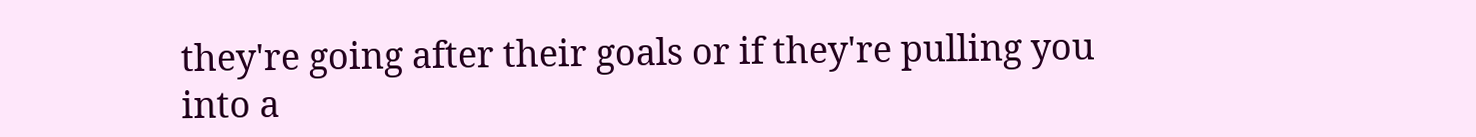they're going after their goals or if they're pulling you into a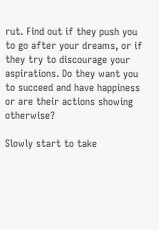rut. Find out if they push you to go after your dreams, or if they try to discourage your aspirations. Do they want you to succeed and have happiness or are their actions showing otherwise?

Slowly start to take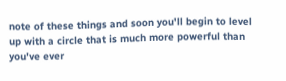note of these things and soon you'll begin to level up with a circle that is much more powerful than you've ever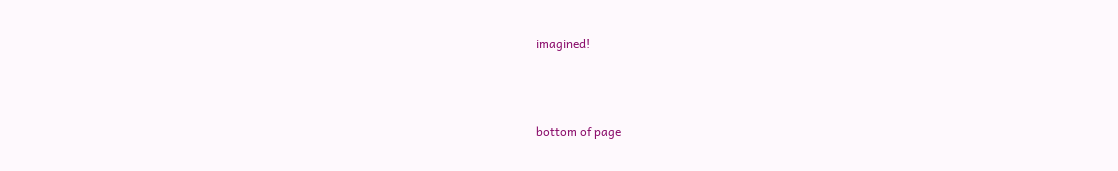imagined!



bottom of page